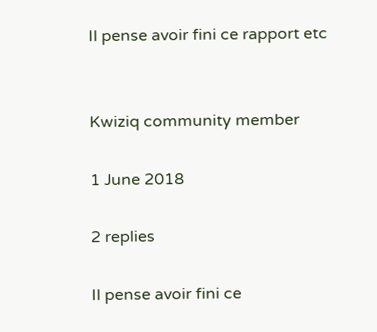Il pense avoir fini ce rapport etc


Kwiziq community member

1 June 2018

2 replies

Il pense avoir fini ce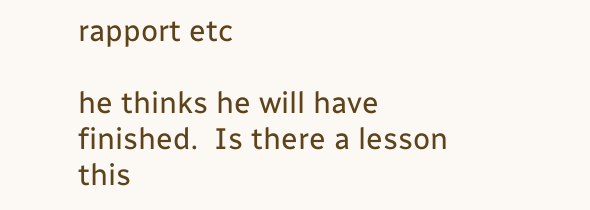rapport etc

he thinks he will have finished.  Is there a lesson this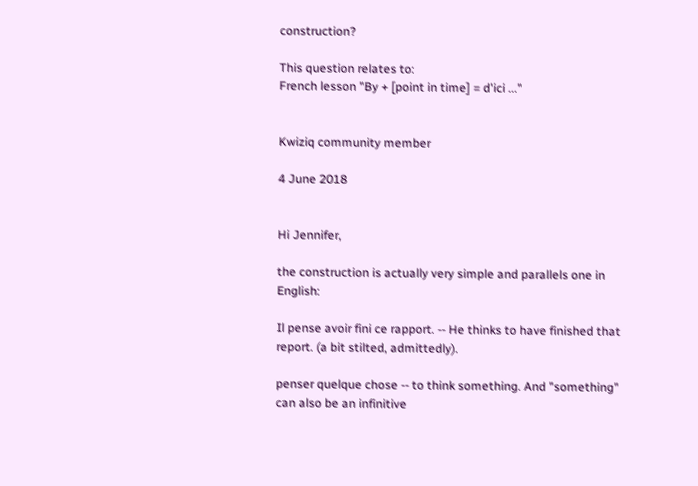construction?

This question relates to:
French lesson "By + [point in time] = d'ici ..."


Kwiziq community member

4 June 2018


Hi Jennifer,

the construction is actually very simple and parallels one in English:

Il pense avoir fini ce rapport. -- He thinks to have finished that report. (a bit stilted, admittedly).

penser quelque chose -- to think something. And "something" can also be an infinitive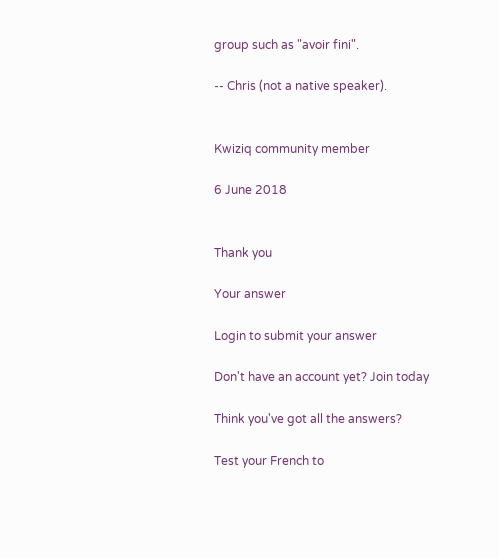group such as "avoir fini".

-- Chris (not a native speaker).


Kwiziq community member

6 June 2018


Thank you

Your answer

Login to submit your answer

Don't have an account yet? Join today

Think you've got all the answers?

Test your French to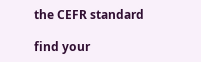the CEFR standard

find your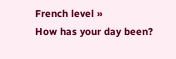French level »
How has your day been?